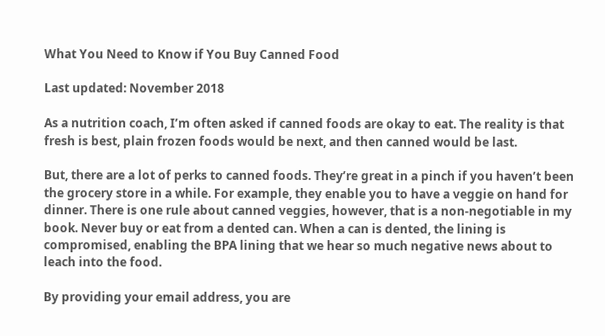What You Need to Know if You Buy Canned Food

Last updated: November 2018

As a nutrition coach, I’m often asked if canned foods are okay to eat. The reality is that fresh is best, plain frozen foods would be next, and then canned would be last.

But, there are a lot of perks to canned foods. They’re great in a pinch if you haven’t been the grocery store in a while. For example, they enable you to have a veggie on hand for dinner. There is one rule about canned veggies, however, that is a non-negotiable in my book. Never buy or eat from a dented can. When a can is dented, the lining is compromised, enabling the BPA lining that we hear so much negative news about to leach into the food.

By providing your email address, you are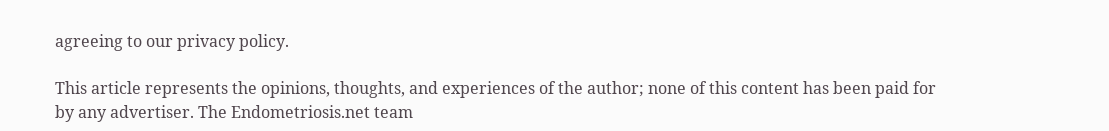agreeing to our privacy policy.

This article represents the opinions, thoughts, and experiences of the author; none of this content has been paid for by any advertiser. The Endometriosis.net team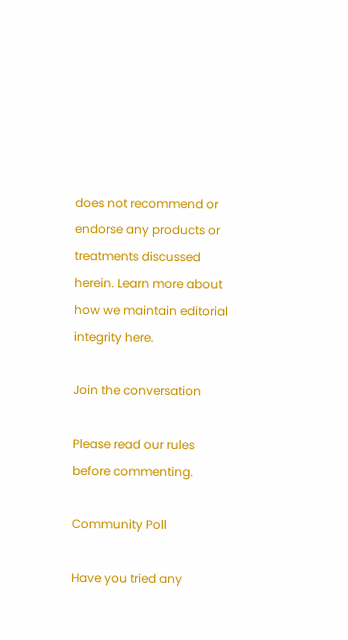does not recommend or endorse any products or treatments discussed herein. Learn more about how we maintain editorial integrity here.

Join the conversation

Please read our rules before commenting.

Community Poll

Have you tried any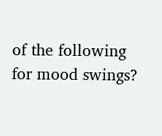of the following for mood swings?